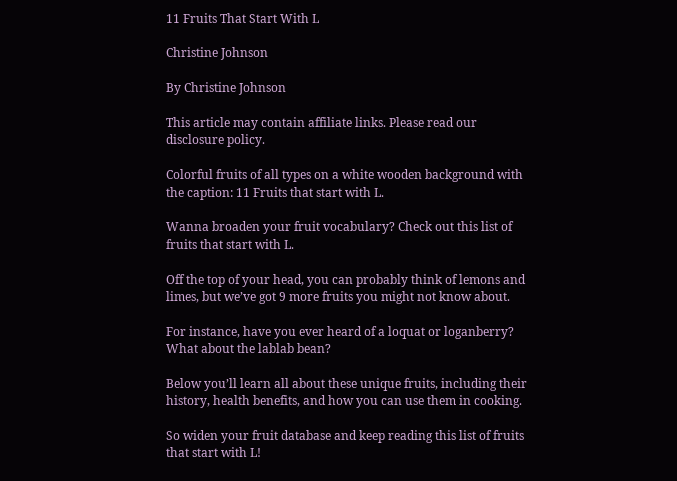11 Fruits That Start With L

Christine Johnson

By Christine Johnson

This article may contain affiliate links. Please read our disclosure policy.

Colorful fruits of all types on a white wooden background with the caption: 11 Fruits that start with L.

Wanna broaden your fruit vocabulary? Check out this list of fruits that start with L.

Off the top of your head, you can probably think of lemons and limes, but we’ve got 9 more fruits you might not know about.

For instance, have you ever heard of a loquat or loganberry? What about the lablab bean?

Below you’ll learn all about these unique fruits, including their history, health benefits, and how you can use them in cooking.

So widen your fruit database and keep reading this list of fruits that start with L!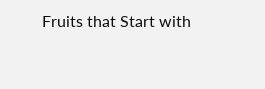Fruits that Start with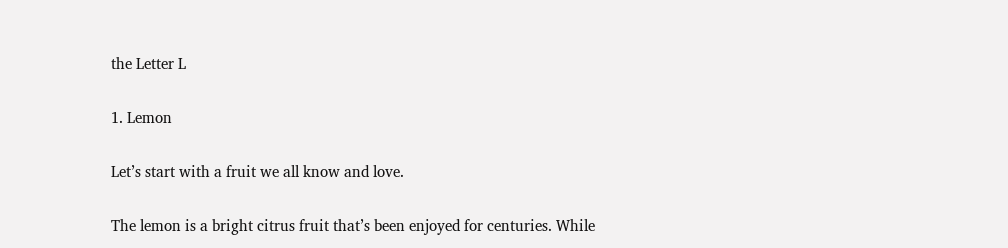the Letter L

1. Lemon

Let’s start with a fruit we all know and love.

The lemon is a bright citrus fruit that’s been enjoyed for centuries. While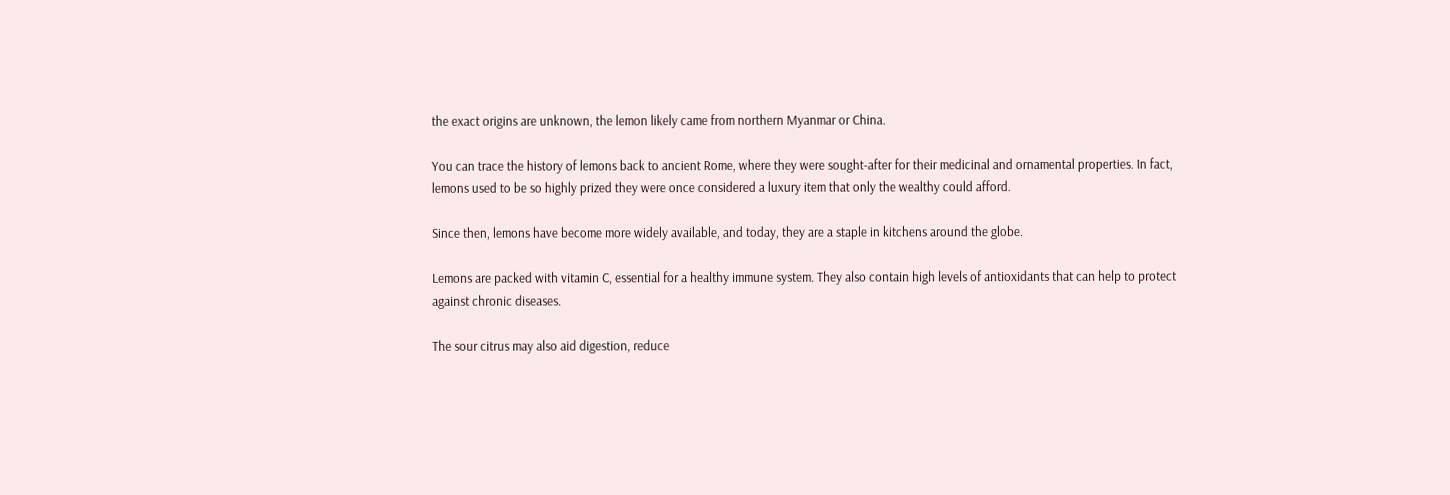the exact origins are unknown, the lemon likely came from northern Myanmar or China.

You can trace the history of lemons back to ancient Rome, where they were sought-after for their medicinal and ornamental properties. In fact, lemons used to be so highly prized they were once considered a luxury item that only the wealthy could afford.

Since then, lemons have become more widely available, and today, they are a staple in kitchens around the globe.

Lemons are packed with vitamin C, essential for a healthy immune system. They also contain high levels of antioxidants that can help to protect against chronic diseases.

The sour citrus may also aid digestion, reduce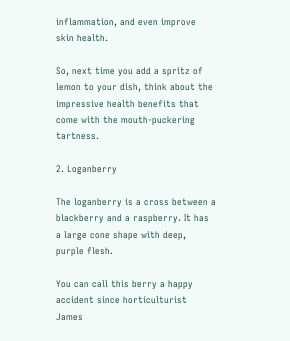inflammation, and even improve skin health.

So, next time you add a spritz of lemon to your dish, think about the impressive health benefits that come with the mouth-puckering tartness.

2. Loganberry

The loganberry is a cross between a blackberry and a raspberry. It has a large cone shape with deep, purple flesh.

You can call this berry a happy accident since horticulturist James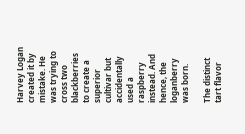Harvey Logan created it by mistake. He was trying to cross two blackberries to create a superior cultivar but accidentally used a raspberry instead. And hence, the loganberry was born.

The distinct tart flavor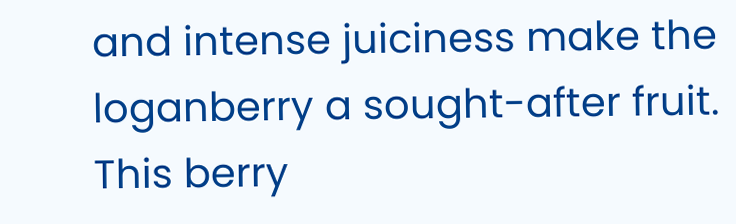and intense juiciness make the loganberry a sought-after fruit. This berry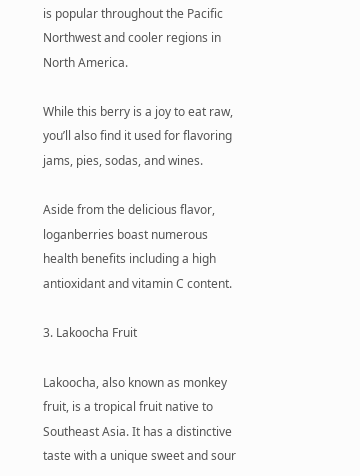is popular throughout the Pacific Northwest and cooler regions in North America.

While this berry is a joy to eat raw, you’ll also find it used for flavoring jams, pies, sodas, and wines.

Aside from the delicious flavor, loganberries boast numerous health benefits including a high antioxidant and vitamin C content.

3. Lakoocha Fruit

Lakoocha, also known as monkey fruit, is a tropical fruit native to Southeast Asia. It has a distinctive taste with a unique sweet and sour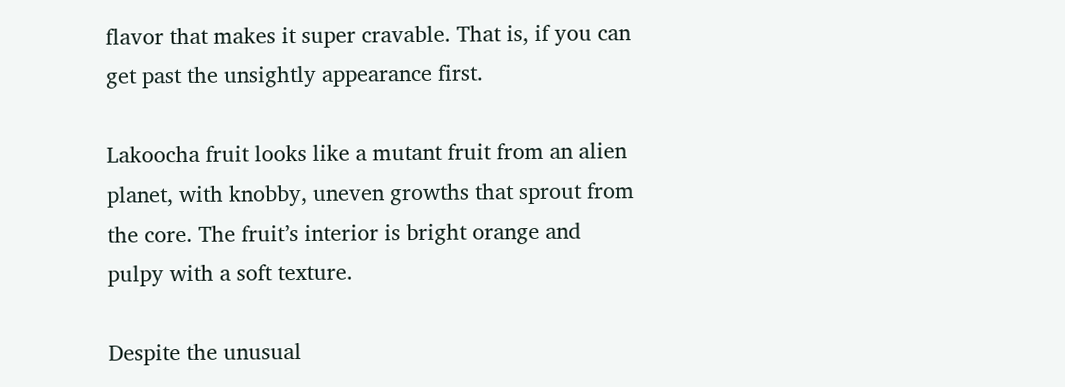flavor that makes it super cravable. That is, if you can get past the unsightly appearance first.

Lakoocha fruit looks like a mutant fruit from an alien planet, with knobby, uneven growths that sprout from the core. The fruit’s interior is bright orange and pulpy with a soft texture.

Despite the unusual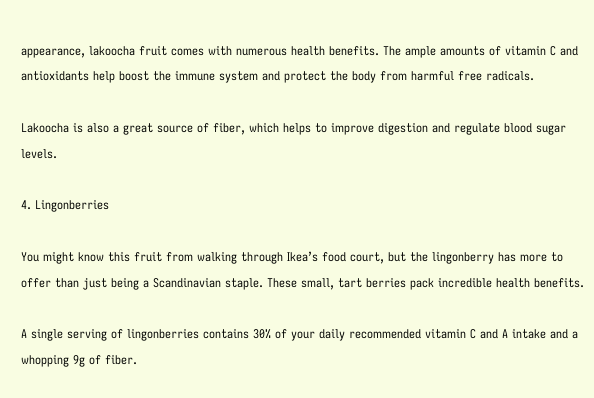appearance, lakoocha fruit comes with numerous health benefits. The ample amounts of vitamin C and antioxidants help boost the immune system and protect the body from harmful free radicals.

Lakoocha is also a great source of fiber, which helps to improve digestion and regulate blood sugar levels.

4. Lingonberries

You might know this fruit from walking through Ikea’s food court, but the lingonberry has more to offer than just being a Scandinavian staple. These small, tart berries pack incredible health benefits.

A single serving of lingonberries contains 30% of your daily recommended vitamin C and A intake and a whopping 9g of fiber.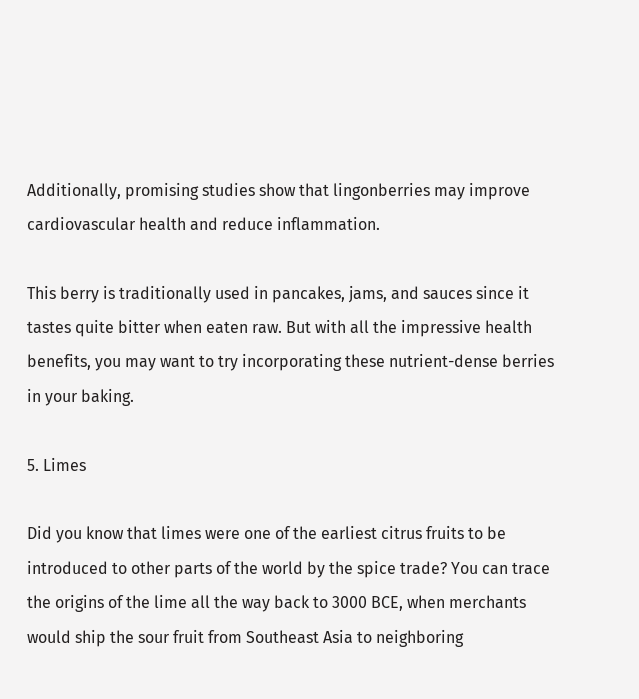Additionally, promising studies show that lingonberries may improve cardiovascular health and reduce inflammation.

This berry is traditionally used in pancakes, jams, and sauces since it tastes quite bitter when eaten raw. But with all the impressive health benefits, you may want to try incorporating these nutrient-dense berries in your baking.

5. Limes

Did you know that limes were one of the earliest citrus fruits to be introduced to other parts of the world by the spice trade? You can trace the origins of the lime all the way back to 3000 BCE, when merchants would ship the sour fruit from Southeast Asia to neighboring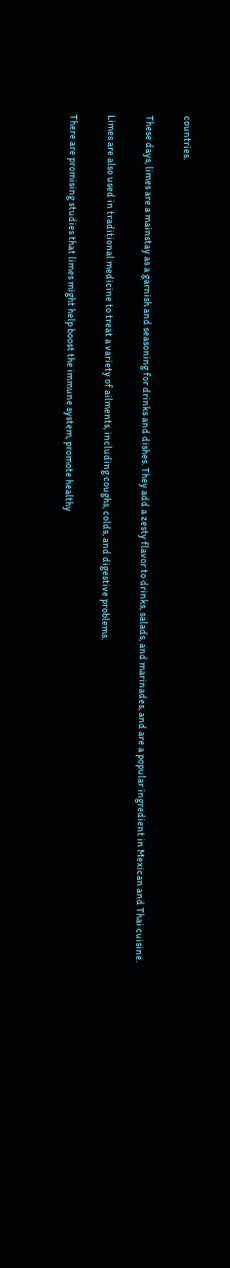countries.

These days, limes are a mainstay as a garnish and seasoning for drinks and dishes. They add a zesty flavor to drinks, salads, and marinades, and are a popular ingredient in Mexican and Thai cuisine.

Limes are also used in traditional medicine to treat a variety of ailments, including coughs, colds, and digestive problems.

There are promising studies that limes might help boost the immune system, promote healthy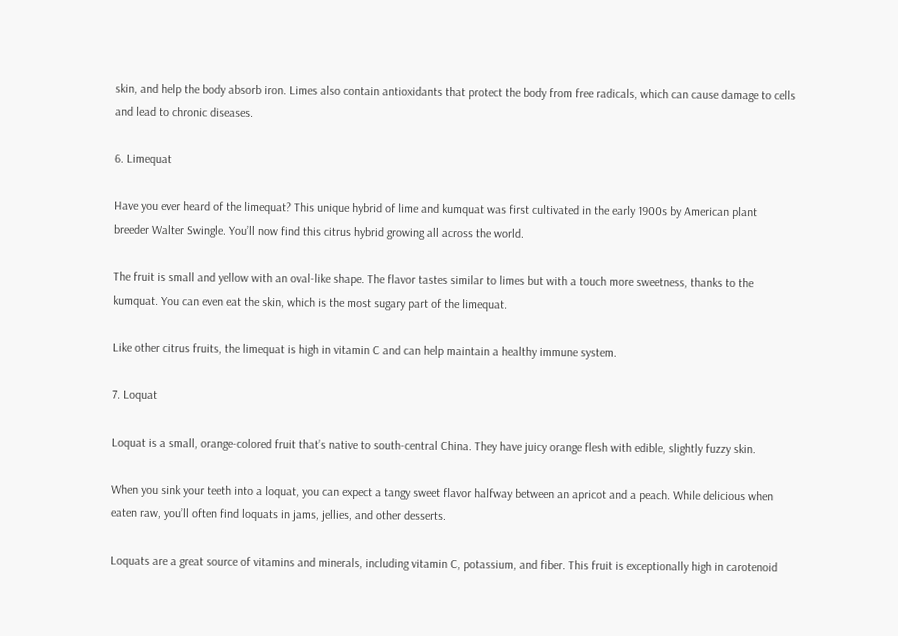skin, and help the body absorb iron. Limes also contain antioxidants that protect the body from free radicals, which can cause damage to cells and lead to chronic diseases.

6. Limequat

Have you ever heard of the limequat? This unique hybrid of lime and kumquat was first cultivated in the early 1900s by American plant breeder Walter Swingle. You’ll now find this citrus hybrid growing all across the world.

The fruit is small and yellow with an oval-like shape. The flavor tastes similar to limes but with a touch more sweetness, thanks to the kumquat. You can even eat the skin, which is the most sugary part of the limequat.

Like other citrus fruits, the limequat is high in vitamin C and can help maintain a healthy immune system.

7. Loquat

Loquat is a small, orange-colored fruit that’s native to south-central China. They have juicy orange flesh with edible, slightly fuzzy skin.

When you sink your teeth into a loquat, you can expect a tangy sweet flavor halfway between an apricot and a peach. While delicious when eaten raw, you’ll often find loquats in jams, jellies, and other desserts.

Loquats are a great source of vitamins and minerals, including vitamin C, potassium, and fiber. This fruit is exceptionally high in carotenoid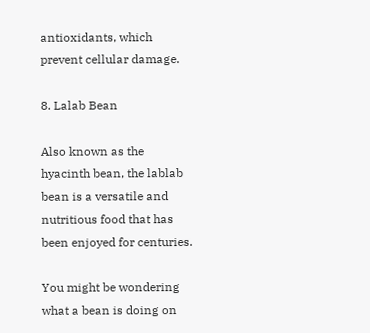antioxidants, which prevent cellular damage.

8. Lalab Bean

Also known as the hyacinth bean, the lablab bean is a versatile and nutritious food that has been enjoyed for centuries.

You might be wondering what a bean is doing on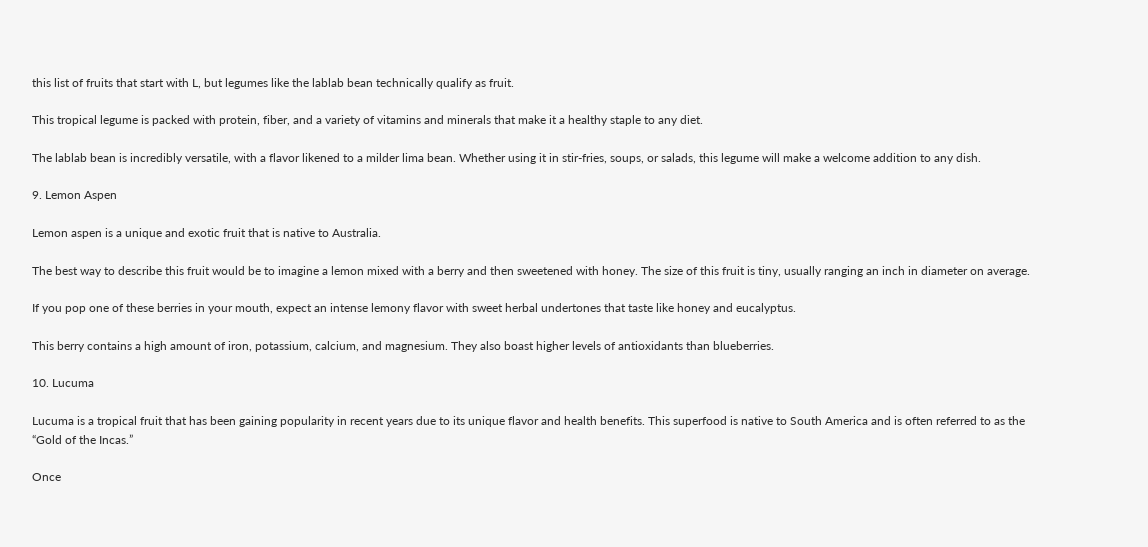this list of fruits that start with L, but legumes like the lablab bean technically qualify as fruit.

This tropical legume is packed with protein, fiber, and a variety of vitamins and minerals that make it a healthy staple to any diet.

The lablab bean is incredibly versatile, with a flavor likened to a milder lima bean. Whether using it in stir-fries, soups, or salads, this legume will make a welcome addition to any dish.

9. Lemon Aspen

Lemon aspen is a unique and exotic fruit that is native to Australia.

The best way to describe this fruit would be to imagine a lemon mixed with a berry and then sweetened with honey. The size of this fruit is tiny, usually ranging an inch in diameter on average.

If you pop one of these berries in your mouth, expect an intense lemony flavor with sweet herbal undertones that taste like honey and eucalyptus.

This berry contains a high amount of iron, potassium, calcium, and magnesium. They also boast higher levels of antioxidants than blueberries.

10. Lucuma

Lucuma is a tropical fruit that has been gaining popularity in recent years due to its unique flavor and health benefits. This superfood is native to South America and is often referred to as the “Gold of the Incas.”

Once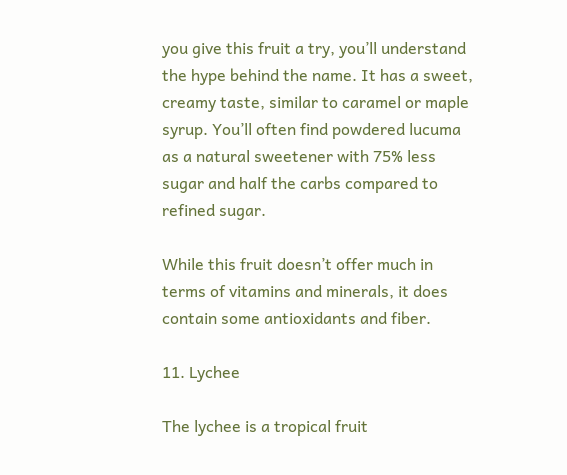you give this fruit a try, you’ll understand the hype behind the name. It has a sweet, creamy taste, similar to caramel or maple syrup. You’ll often find powdered lucuma as a natural sweetener with 75% less sugar and half the carbs compared to refined sugar.

While this fruit doesn’t offer much in terms of vitamins and minerals, it does contain some antioxidants and fiber.

11. Lychee

The lychee is a tropical fruit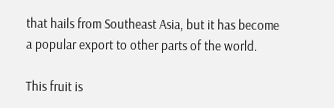that hails from Southeast Asia, but it has become a popular export to other parts of the world.

This fruit is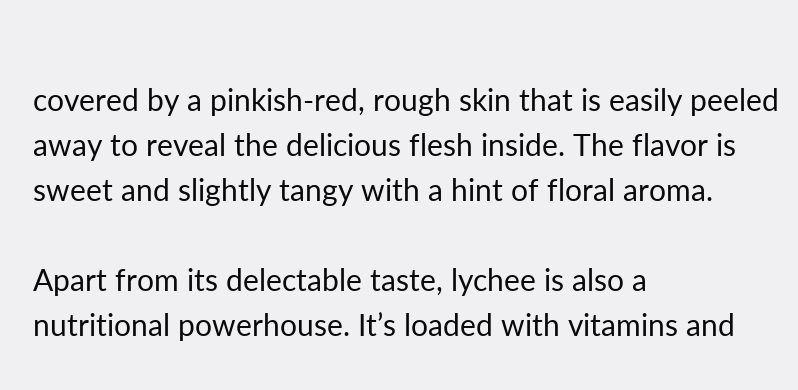covered by a pinkish-red, rough skin that is easily peeled away to reveal the delicious flesh inside. The flavor is sweet and slightly tangy with a hint of floral aroma.

Apart from its delectable taste, lychee is also a nutritional powerhouse. It’s loaded with vitamins and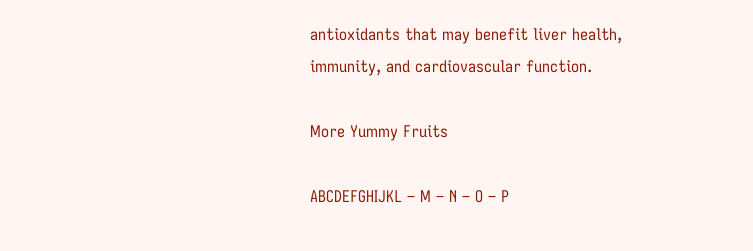antioxidants that may benefit liver health, immunity, and cardiovascular function.

More Yummy Fruits

ABCDEFGHIJKL – M – N – O – P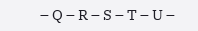– Q – R – S – T – U –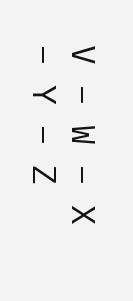V – W – X – Y – Z